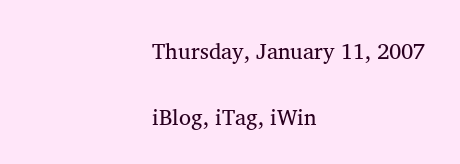Thursday, January 11, 2007

iBlog, iTag, iWin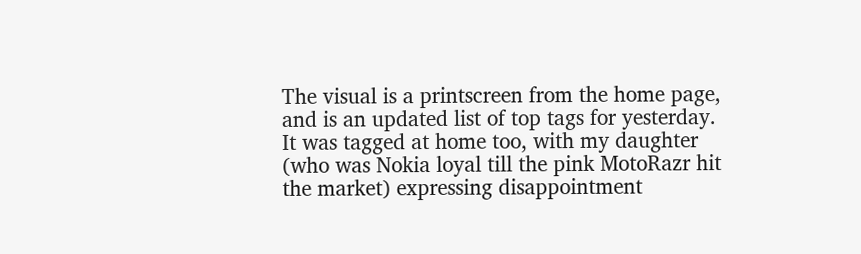The visual is a printscreen from the home page, and is an updated list of top tags for yesterday.
It was tagged at home too, with my daughter (who was Nokia loyal till the pink MotoRazr hit the market) expressing disappointment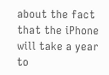about the fact that the iPhone will take a year to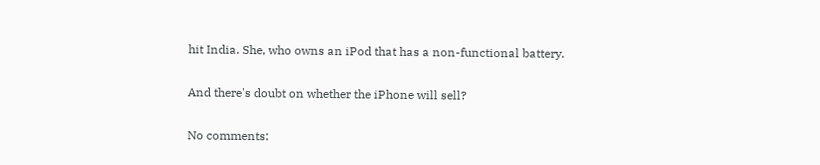hit India. She, who owns an iPod that has a non-functional battery.

And there's doubt on whether the iPhone will sell?

No comments: